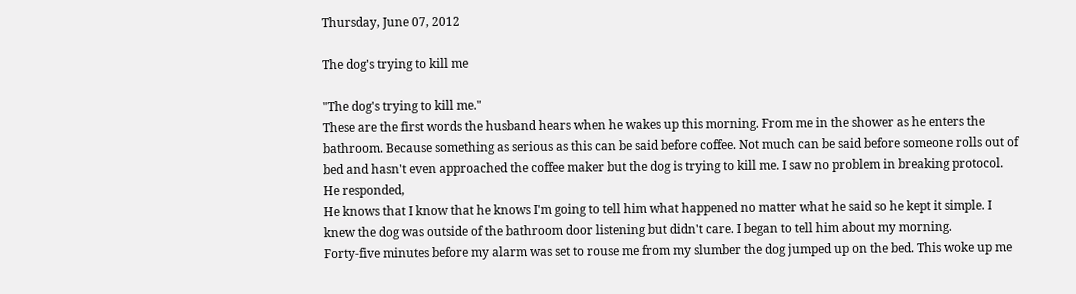Thursday, June 07, 2012

The dog's trying to kill me

"The dog's trying to kill me."
These are the first words the husband hears when he wakes up this morning. From me in the shower as he enters the bathroom. Because something as serious as this can be said before coffee. Not much can be said before someone rolls out of bed and hasn't even approached the coffee maker but the dog is trying to kill me. I saw no problem in breaking protocol. He responded,
He knows that I know that he knows I'm going to tell him what happened no matter what he said so he kept it simple. I knew the dog was outside of the bathroom door listening but didn't care. I began to tell him about my morning.
Forty-five minutes before my alarm was set to rouse me from my slumber the dog jumped up on the bed. This woke up me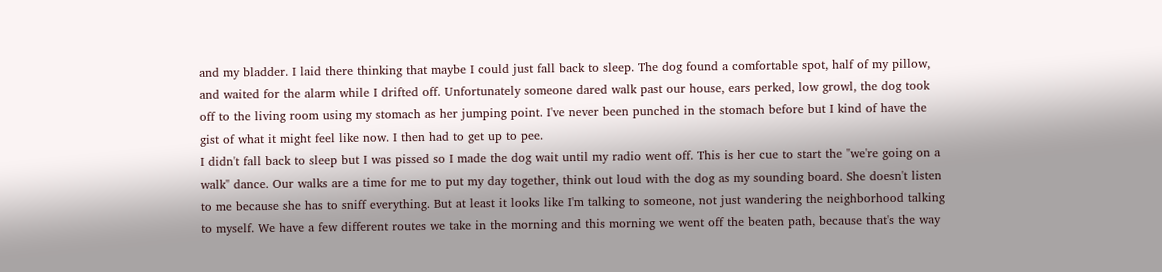and my bladder. I laid there thinking that maybe I could just fall back to sleep. The dog found a comfortable spot, half of my pillow, and waited for the alarm while I drifted off. Unfortunately someone dared walk past our house, ears perked, low growl, the dog took off to the living room using my stomach as her jumping point. I've never been punched in the stomach before but I kind of have the gist of what it might feel like now. I then had to get up to pee.
I didn't fall back to sleep but I was pissed so I made the dog wait until my radio went off. This is her cue to start the "we're going on a walk" dance. Our walks are a time for me to put my day together, think out loud with the dog as my sounding board. She doesn't listen to me because she has to sniff everything. But at least it looks like I'm talking to someone, not just wandering the neighborhood talking to myself. We have a few different routes we take in the morning and this morning we went off the beaten path, because that's the way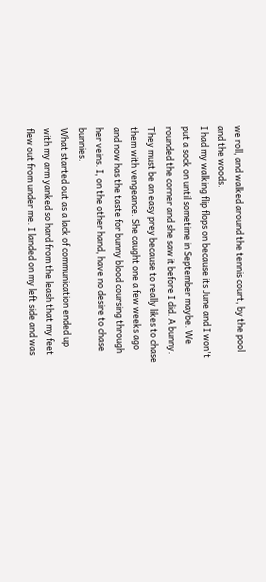we roll, and walked around the tennis court, by the pool and the woods.
I had my walking flip flops on because its June and I won't put a sock on until sometime in September maybe. We rounded the corner and she saw it before I did. A bunny. They must be an easy prey because to really likes to chase them with vengeance. She caught one a few weeks ago and now has the taste for bunny blood coursing through her veins. I, on the other hand, have no desire to chase bunnies.
What started out as a lack of communication ended up with my arm yanked so hard from the leash that my feet flew out from under me. I landed on my left side and was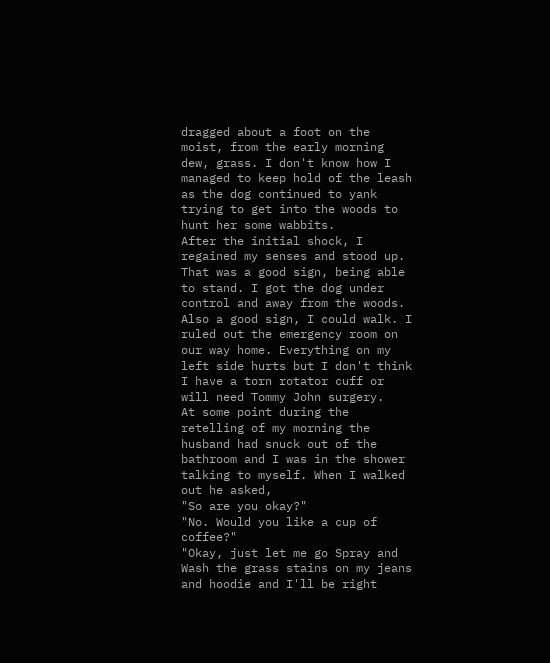dragged about a foot on the moist, from the early morning dew, grass. I don't know how I managed to keep hold of the leash as the dog continued to yank trying to get into the woods to hunt her some wabbits.
After the initial shock, I regained my senses and stood up. That was a good sign, being able to stand. I got the dog under control and away from the woods. Also a good sign, I could walk. I ruled out the emergency room on our way home. Everything on my left side hurts but I don't think I have a torn rotator cuff or will need Tommy John surgery.
At some point during the retelling of my morning the husband had snuck out of the bathroom and I was in the shower talking to myself. When I walked out he asked,
"So are you okay?"
"No. Would you like a cup of coffee?"
"Okay, just let me go Spray and Wash the grass stains on my jeans and hoodie and I'll be right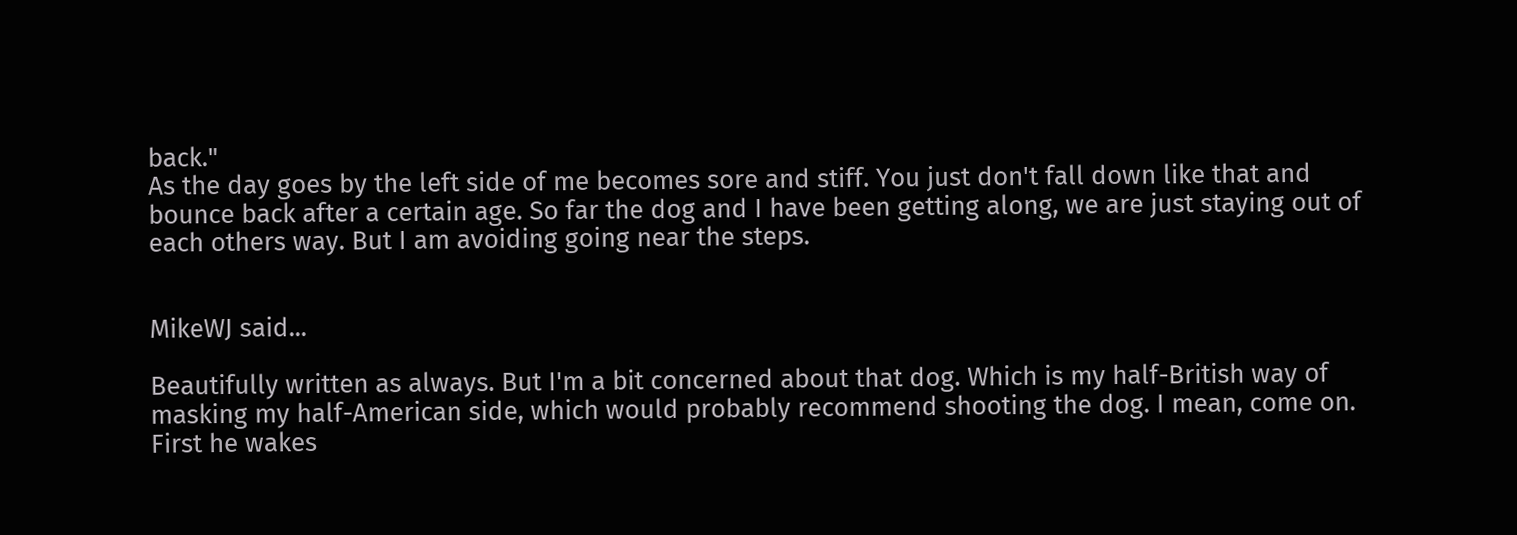back."
As the day goes by the left side of me becomes sore and stiff. You just don't fall down like that and bounce back after a certain age. So far the dog and I have been getting along, we are just staying out of each others way. But I am avoiding going near the steps.


MikeWJ said...

Beautifully written as always. But I'm a bit concerned about that dog. Which is my half-British way of masking my half-American side, which would probably recommend shooting the dog. I mean, come on. First he wakes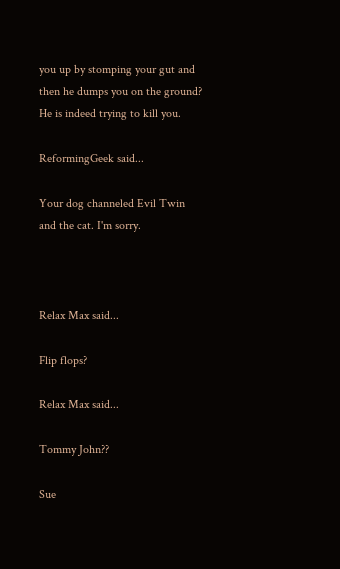you up by stomping your gut and then he dumps you on the ground? He is indeed trying to kill you.

ReformingGeek said...

Your dog channeled Evil Twin and the cat. I'm sorry.



Relax Max said...

Flip flops?

Relax Max said...

Tommy John??

Sue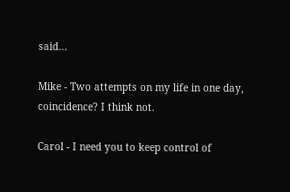said...

Mike - Two attempts on my life in one day, coincidence? I think not.

Carol - I need you to keep control of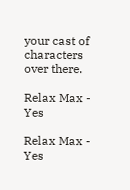your cast of characters over there.

Relax Max - Yes

Relax Max - Yes